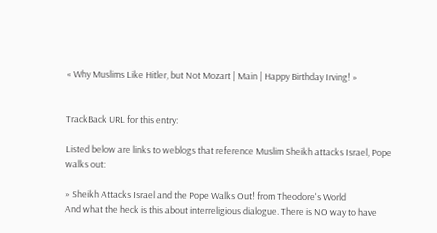« Why Muslims Like Hitler, but Not Mozart | Main | Happy Birthday Irving! »


TrackBack URL for this entry:

Listed below are links to weblogs that reference Muslim Sheikh attacks Israel, Pope walks out:

» Sheikh Attacks Israel and the Pope Walks Out! from Theodore's World
And what the heck is this about interreligious dialogue. There is NO way to have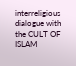interreligious dialogue with the CULT OF ISLAM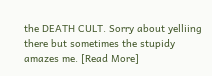the DEATH CULT. Sorry about yelliing there but sometimes the stupidy amazes me. [Read More]